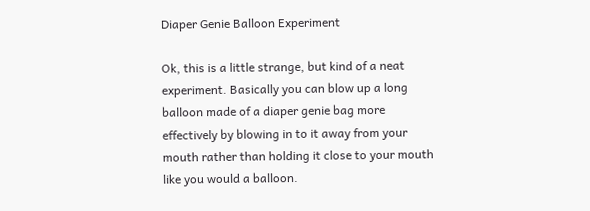Diaper Genie Balloon Experiment

Ok, this is a little strange, but kind of a neat experiment. Basically you can blow up a long balloon made of a diaper genie bag more effectively by blowing in to it away from your mouth rather than holding it close to your mouth like you would a balloon.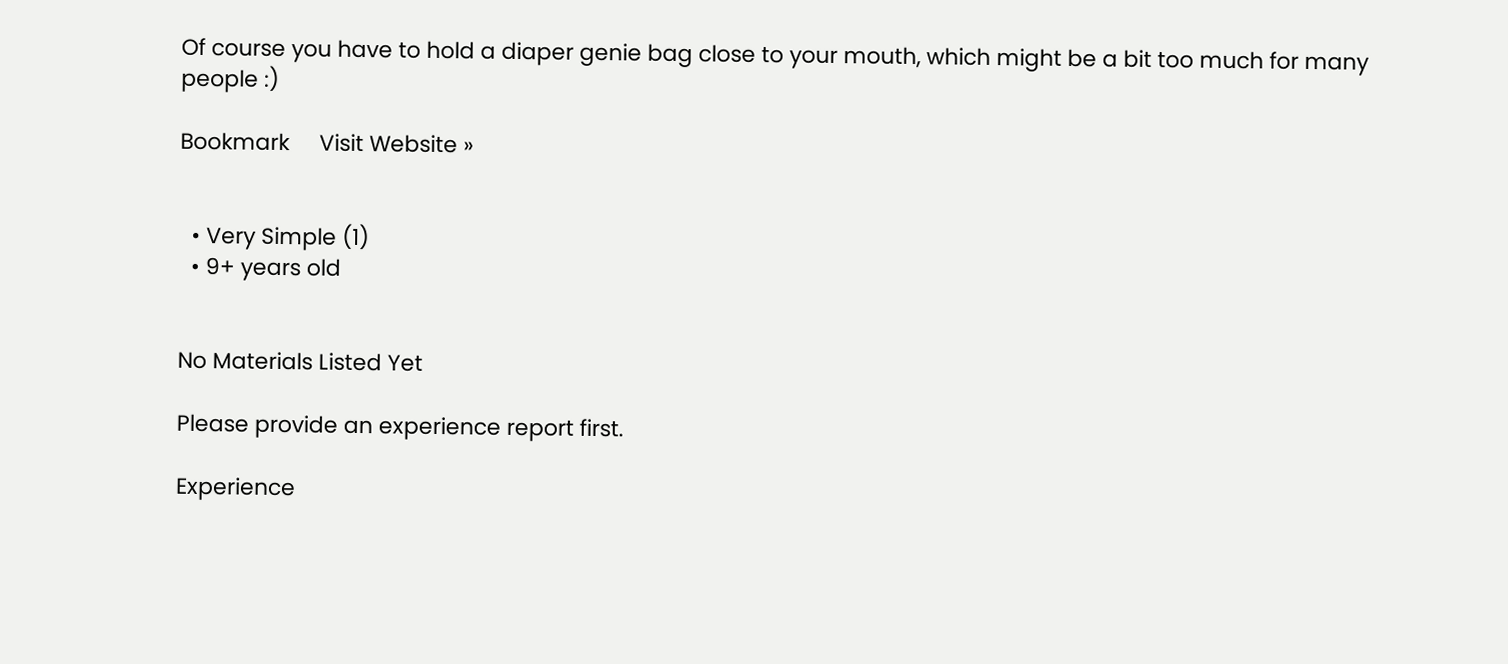Of course you have to hold a diaper genie bag close to your mouth, which might be a bit too much for many people :)

Bookmark     Visit Website »


  • Very Simple (1)
  • 9+ years old


No Materials Listed Yet

Please provide an experience report first.

Experience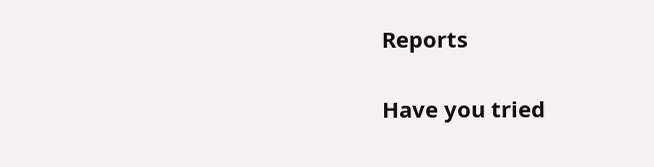Reports

Have you tried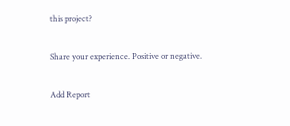this project?

Share your experience. Positive or negative.

Add Report